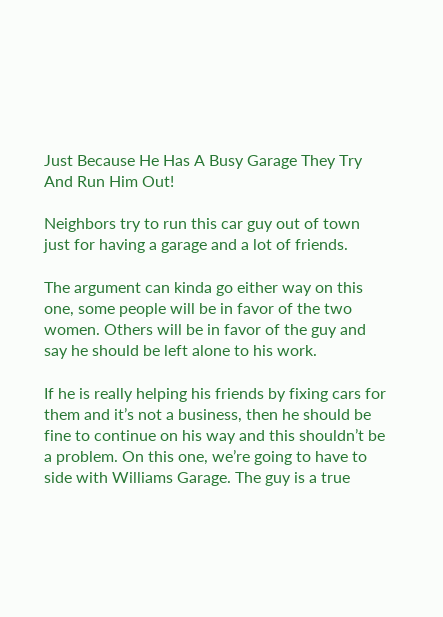Just Because He Has A Busy Garage They Try And Run Him Out!

Neighbors try to run this car guy out of town just for having a garage and a lot of friends.

The argument can kinda go either way on this one, some people will be in favor of the two women. Others will be in favor of the guy and say he should be left alone to his work.

If he is really helping his friends by fixing cars for them and it’s not a business, then he should be fine to continue on his way and this shouldn’t be a problem. On this one, we’re going to have to side with Williams Garage. The guy is a true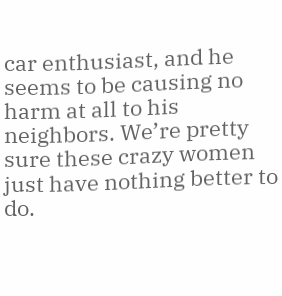car enthusiast, and he seems to be causing no harm at all to his neighbors. We’re pretty sure these crazy women just have nothing better to do.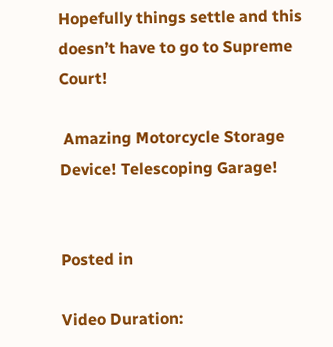Hopefully things settle and this doesn’t have to go to Supreme Court!

 Amazing Motorcycle Storage Device! Telescoping Garage!


Posted in

Video Duration: